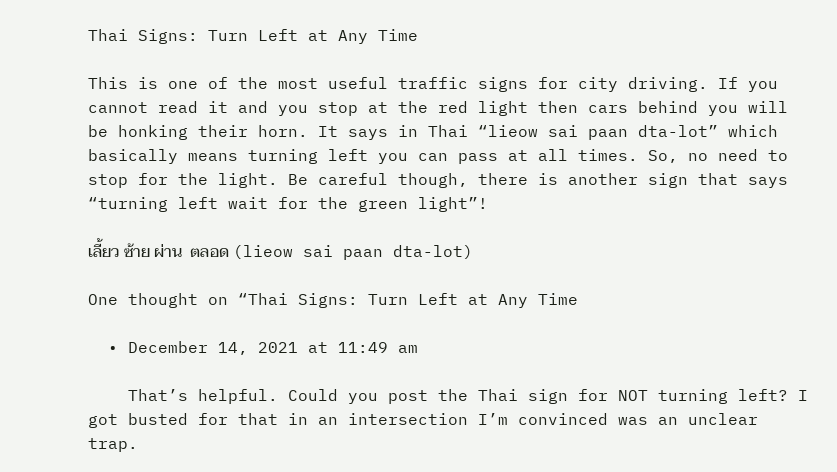Thai Signs: Turn Left at Any Time

This is one of the most useful traffic signs for city driving. If you cannot read it and you stop at the red light then cars behind you will be honking their horn. It says in Thai “lieow sai paan dta-lot” which basically means turning left you can pass at all times. So, no need to stop for the light. Be careful though, there is another sign that says “turning left wait for the green light”!

เลี้ยว ซ้าย ผ่าน  ตลอด (lieow sai paan dta-lot)

One thought on “Thai Signs: Turn Left at Any Time

  • December 14, 2021 at 11:49 am

    That’s helpful. Could you post the Thai sign for NOT turning left? I got busted for that in an intersection I’m convinced was an unclear trap.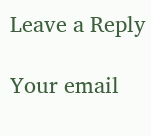Leave a Reply

Your email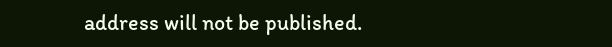address will not be published.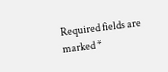Required fields are marked *